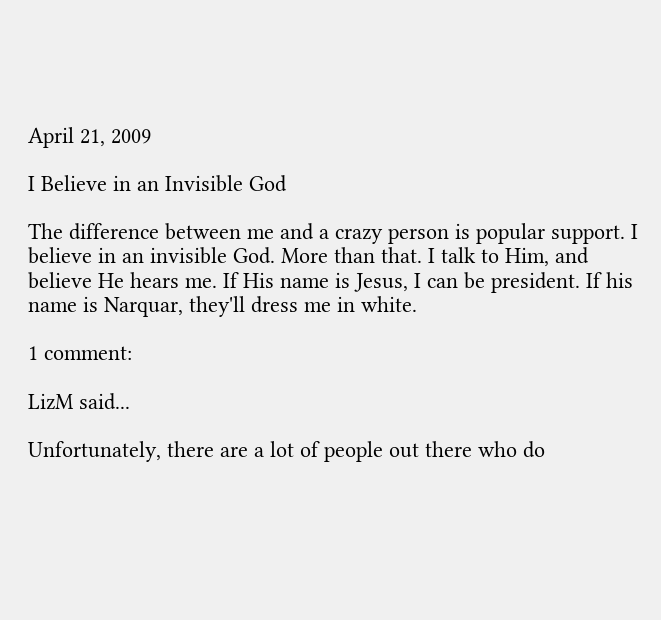April 21, 2009

I Believe in an Invisible God

The difference between me and a crazy person is popular support. I believe in an invisible God. More than that. I talk to Him, and believe He hears me. If His name is Jesus, I can be president. If his name is Narquar, they'll dress me in white.

1 comment:

LizM said...

Unfortunately, there are a lot of people out there who do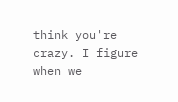think you're crazy. I figure when we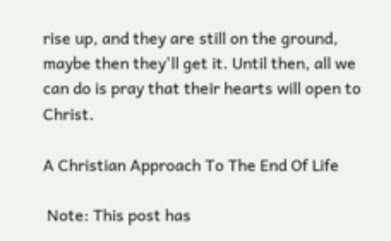rise up, and they are still on the ground, maybe then they'll get it. Until then, all we can do is pray that their hearts will open to Christ.

A Christian Approach To The End Of Life

 Note: This post has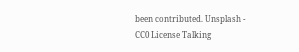been contributed. Unsplash - CC0 License Talking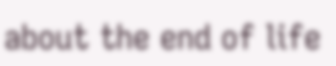about the end of life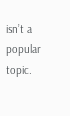isn’t a popular topic.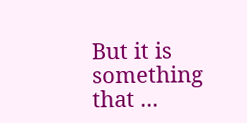But it is something that ...